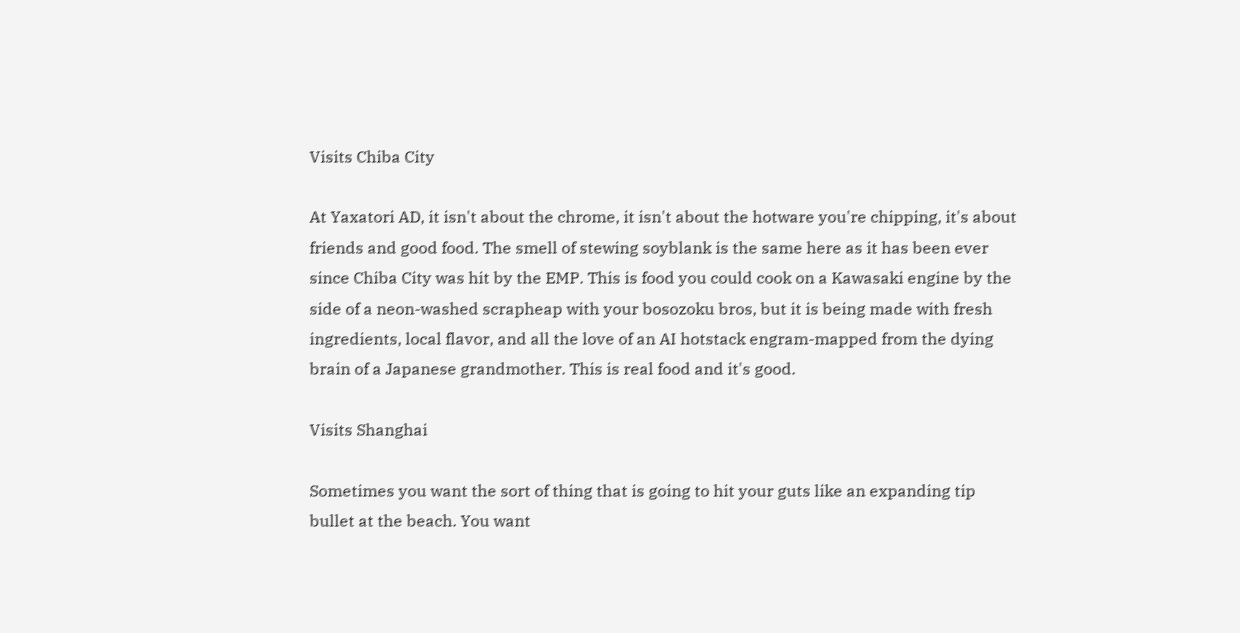Visits Chiba City

At Yaxatori AD, it isn't about the chrome, it isn't about the hotware you're chipping, it's about friends and good food. The smell of stewing soyblank is the same here as it has been ever since Chiba City was hit by the EMP. This is food you could cook on a Kawasaki engine by the side of a neon-washed scrapheap with your bosozoku bros, but it is being made with fresh ingredients, local flavor, and all the love of an AI hotstack engram-mapped from the dying brain of a Japanese grandmother. This is real food and it's good.

Visits Shanghai

Sometimes you want the sort of thing that is going to hit your guts like an expanding tip bullet at the beach. You want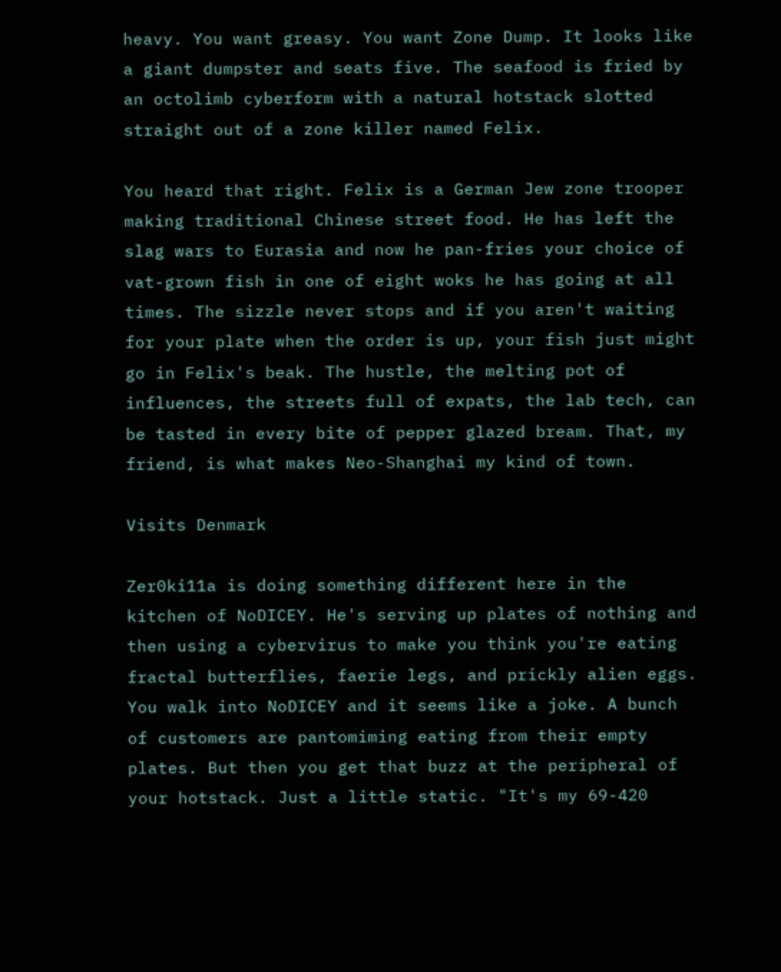heavy. You want greasy. You want Zone Dump. It looks like a giant dumpster and seats five. The seafood is fried by an octolimb cyberform with a natural hotstack slotted straight out of a zone killer named Felix.

You heard that right. Felix is a German Jew zone trooper making traditional Chinese street food. He has left the slag wars to Eurasia and now he pan-fries your choice of vat-grown fish in one of eight woks he has going at all times. The sizzle never stops and if you aren't waiting for your plate when the order is up, your fish just might go in Felix's beak. The hustle, the melting pot of influences, the streets full of expats, the lab tech, can be tasted in every bite of pepper glazed bream. That, my friend, is what makes Neo-Shanghai my kind of town.

Visits Denmark

Zer0ki11a is doing something different here in the kitchen of NoDICEY. He's serving up plates of nothing and then using a cybervirus to make you think you're eating fractal butterflies, faerie legs, and prickly alien eggs. You walk into NoDICEY and it seems like a joke. A bunch of customers are pantomiming eating from their empty plates. But then you get that buzz at the peripheral of your hotstack. Just a little static. "It's my 69-420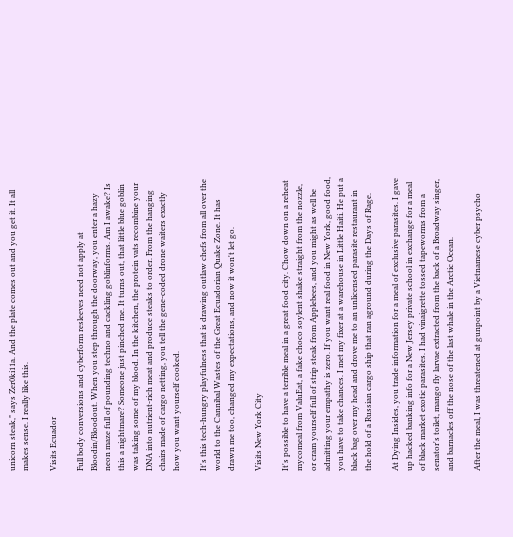unicorn steak," says Zer0ki11a. And the plate comes out and you get it. It all makes sense. I really like this.

Visits Ecuador

Full body conversions and cyberform resleeves need not apply at Bloodin/Bloodout. When you step through the doorway, you enter a hazy neon maze full of pounding techno and cackling goblinforms. Am I awake? Is this a nightmare? Someone just pinched me. It turns out, that little blue goblin was taking some of my blood. In the kitchen, the protein vats recombine your DNA into nutrient-rich meat and produce steaks to order. From the hanging chairs made of cargo netting, you tell the gene-coded drone waiters exactly how you want yourself cooked.

It's this tech-hungry playfulness that is drawing outlaw chefs from all over the world to the Cannibal Wastes of the Great Ecuadorian Quake Zone. It has drawn me too, changed my expectations, and now it won't let go.

Visits New York City

It's possible to have a terrible meal in a great food city. Chow down on a reheat mycomeal from ValuEat, a fake choco soylent shake straight from the nozzle, or cram yourself full of strip steak from Applebees, and you might as well be admitting your empathy is zero. If you want real food in New York, good food, you have to take chances. I met my fixer at a warehouse in Little Haiti. He put a black bag over my head and drove me to an unlicensed parasite restaurant in the hold of a Russian cargo ship that ran aground during the Days of Rage.

At Dying Insides, you trade information for a meal of exclusive parasites. I gave up hacked banking info for a New Jersey private school in exchange for a meal of black market exotic parasites. I had vinaigrette tossed tapeworms from a senator's toilet, mango fly larvae extracted from the back of a Broadway singer, and barnacles off the nose of the last whale in the Arctic Ocean.

After the meal, I was threatened at gunpoint by a Vietnamese cyber psycho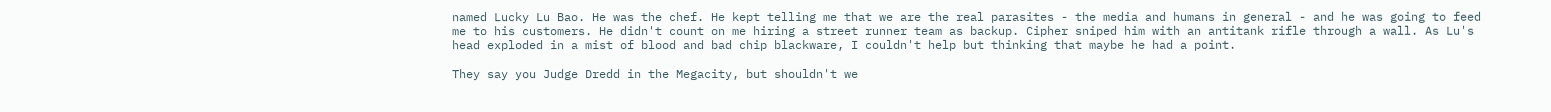named Lucky Lu Bao. He was the chef. He kept telling me that we are the real parasites - the media and humans in general - and he was going to feed me to his customers. He didn't count on me hiring a street runner team as backup. Cipher sniped him with an antitank rifle through a wall. As Lu's head exploded in a mist of blood and bad chip blackware, I couldn't help but thinking that maybe he had a point.

They say you Judge Dredd in the Megacity, but shouldn't we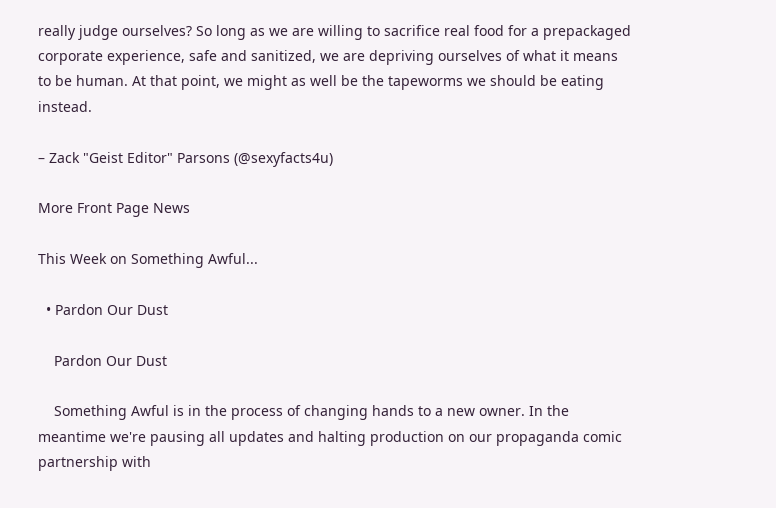really judge ourselves? So long as we are willing to sacrifice real food for a prepackaged corporate experience, safe and sanitized, we are depriving ourselves of what it means to be human. At that point, we might as well be the tapeworms we should be eating instead.

– Zack "Geist Editor" Parsons (@sexyfacts4u)

More Front Page News

This Week on Something Awful...

  • Pardon Our Dust

    Pardon Our Dust

    Something Awful is in the process of changing hands to a new owner. In the meantime we're pausing all updates and halting production on our propaganda comic partnership with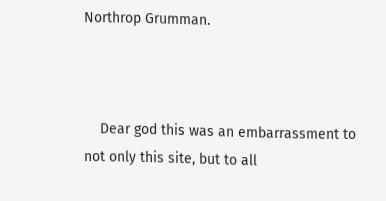Northrop Grumman.



    Dear god this was an embarrassment to not only this site, but to all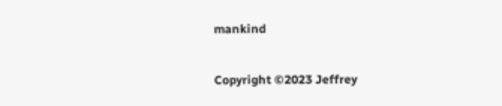mankind

Copyright ©2023 Jeffrey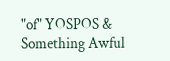"of" YOSPOS & Something Awful